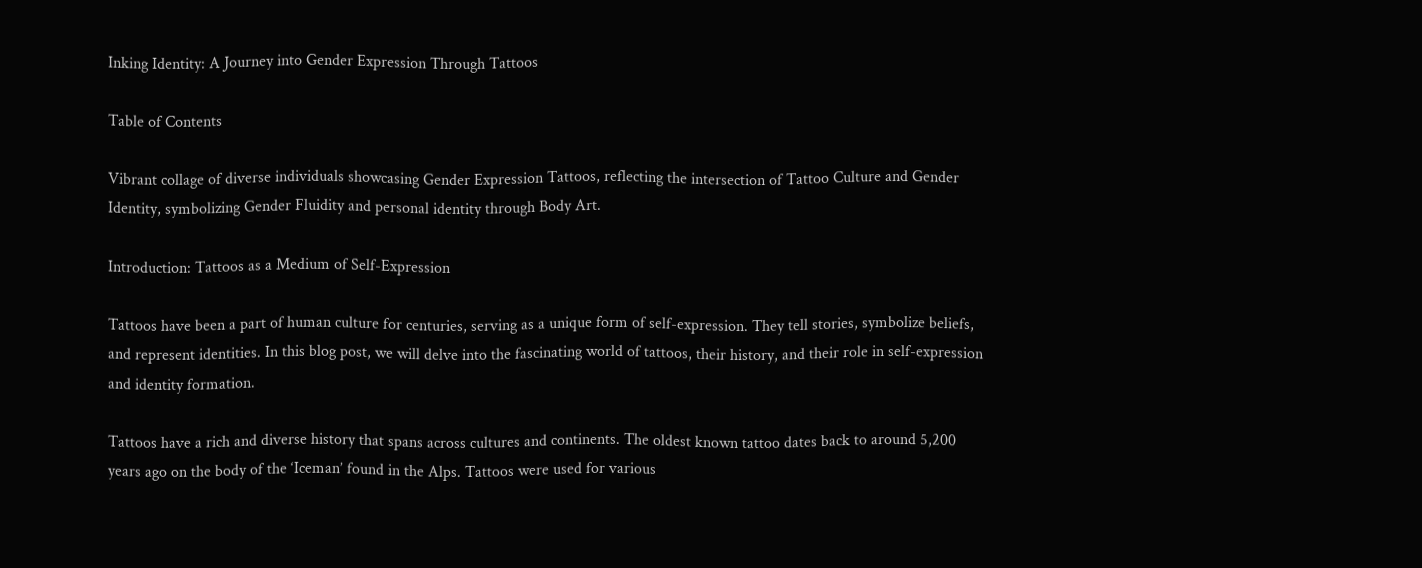Inking Identity: A Journey into Gender Expression Through Tattoos

Table of Contents

Vibrant collage of diverse individuals showcasing Gender Expression Tattoos, reflecting the intersection of Tattoo Culture and Gender Identity, symbolizing Gender Fluidity and personal identity through Body Art.

Introduction: Tattoos as a Medium of Self-Expression

Tattoos have been a part of human culture for centuries, serving as a unique form of self-expression. They tell stories, symbolize beliefs, and represent identities. In this blog post, we will delve into the fascinating world of tattoos, their history, and their role in self-expression and identity formation.

Tattoos have a rich and diverse history that spans across cultures and continents. The oldest known tattoo dates back to around 5,200 years ago on the body of the ‘Iceman’ found in the Alps. Tattoos were used for various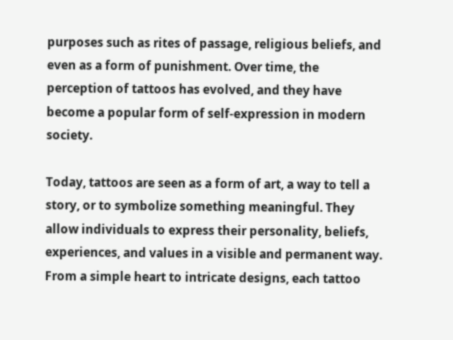purposes such as rites of passage, religious beliefs, and even as a form of punishment. Over time, the perception of tattoos has evolved, and they have become a popular form of self-expression in modern society.

Today, tattoos are seen as a form of art, a way to tell a story, or to symbolize something meaningful. They allow individuals to express their personality, beliefs, experiences, and values in a visible and permanent way. From a simple heart to intricate designs, each tattoo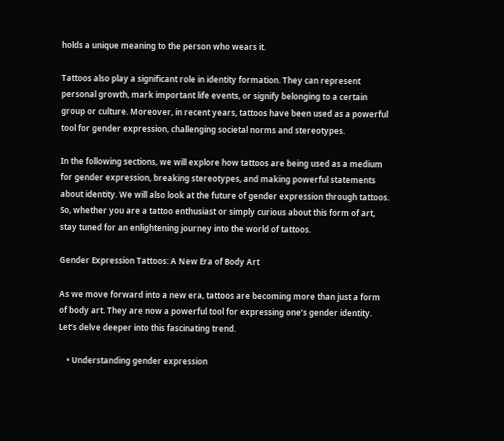holds a unique meaning to the person who wears it.

Tattoos also play a significant role in identity formation. They can represent personal growth, mark important life events, or signify belonging to a certain group or culture. Moreover, in recent years, tattoos have been used as a powerful tool for gender expression, challenging societal norms and stereotypes.

In the following sections, we will explore how tattoos are being used as a medium for gender expression, breaking stereotypes, and making powerful statements about identity. We will also look at the future of gender expression through tattoos. So, whether you are a tattoo enthusiast or simply curious about this form of art, stay tuned for an enlightening journey into the world of tattoos.

Gender Expression Tattoos: A New Era of Body Art

As we move forward into a new era, tattoos are becoming more than just a form of body art. They are now a powerful tool for expressing one’s gender identity. Let’s delve deeper into this fascinating trend.

    • Understanding gender expression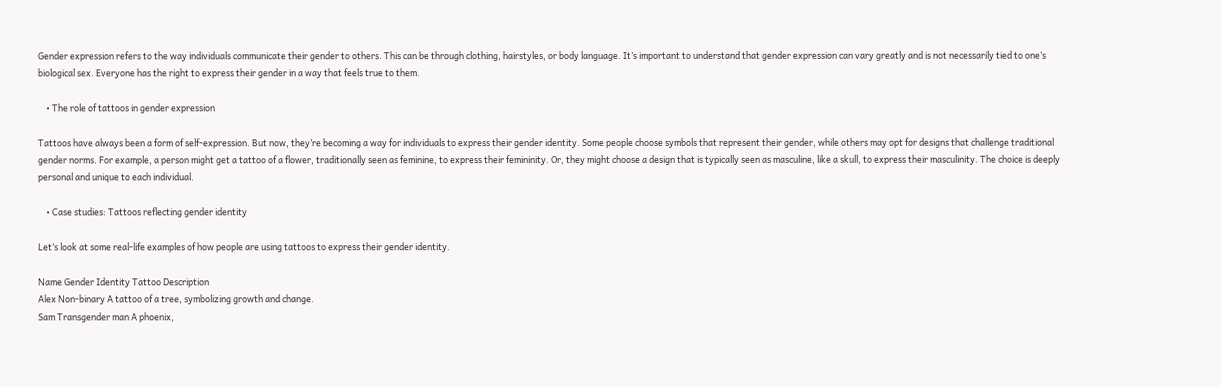Gender expression refers to the way individuals communicate their gender to others. This can be through clothing, hairstyles, or body language. It’s important to understand that gender expression can vary greatly and is not necessarily tied to one’s biological sex. Everyone has the right to express their gender in a way that feels true to them.

    • The role of tattoos in gender expression

Tattoos have always been a form of self-expression. But now, they’re becoming a way for individuals to express their gender identity. Some people choose symbols that represent their gender, while others may opt for designs that challenge traditional gender norms. For example, a person might get a tattoo of a flower, traditionally seen as feminine, to express their femininity. Or, they might choose a design that is typically seen as masculine, like a skull, to express their masculinity. The choice is deeply personal and unique to each individual.

    • Case studies: Tattoos reflecting gender identity

Let’s look at some real-life examples of how people are using tattoos to express their gender identity.

Name Gender Identity Tattoo Description
Alex Non-binary A tattoo of a tree, symbolizing growth and change.
Sam Transgender man A phoenix,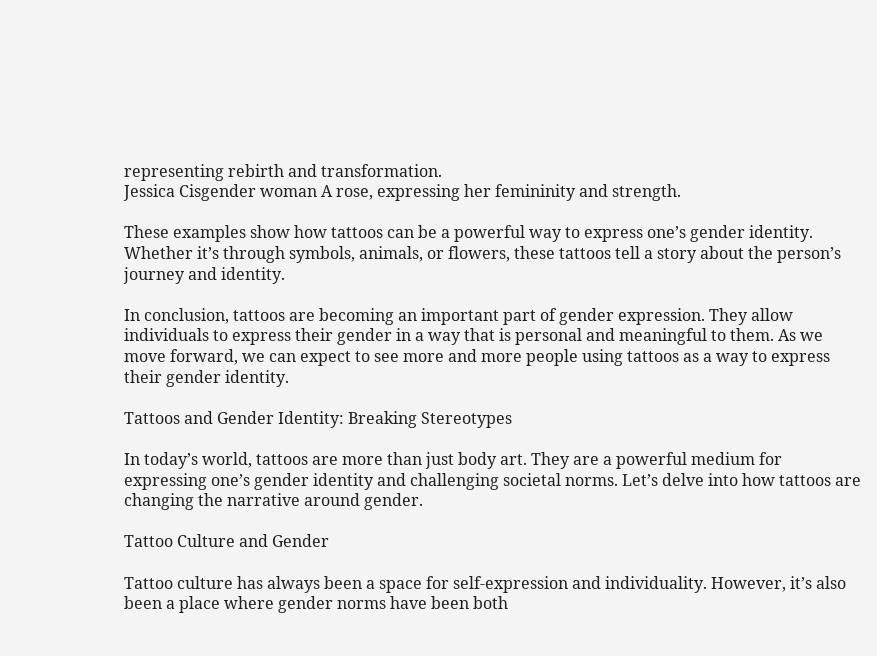representing rebirth and transformation.
Jessica Cisgender woman A rose, expressing her femininity and strength.

These examples show how tattoos can be a powerful way to express one’s gender identity. Whether it’s through symbols, animals, or flowers, these tattoos tell a story about the person’s journey and identity.

In conclusion, tattoos are becoming an important part of gender expression. They allow individuals to express their gender in a way that is personal and meaningful to them. As we move forward, we can expect to see more and more people using tattoos as a way to express their gender identity.

Tattoos and Gender Identity: Breaking Stereotypes

In today’s world, tattoos are more than just body art. They are a powerful medium for expressing one’s gender identity and challenging societal norms. Let’s delve into how tattoos are changing the narrative around gender.

Tattoo Culture and Gender

Tattoo culture has always been a space for self-expression and individuality. However, it’s also been a place where gender norms have been both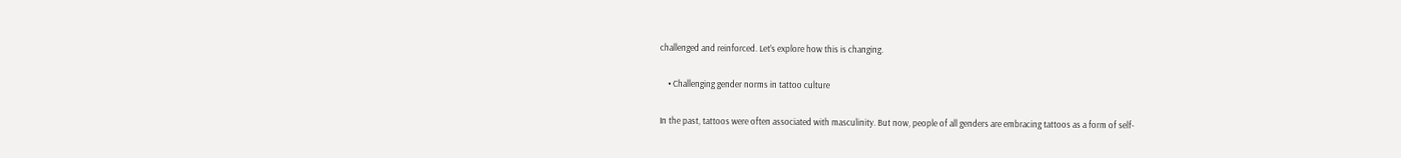challenged and reinforced. Let’s explore how this is changing.

    • Challenging gender norms in tattoo culture

In the past, tattoos were often associated with masculinity. But now, people of all genders are embracing tattoos as a form of self-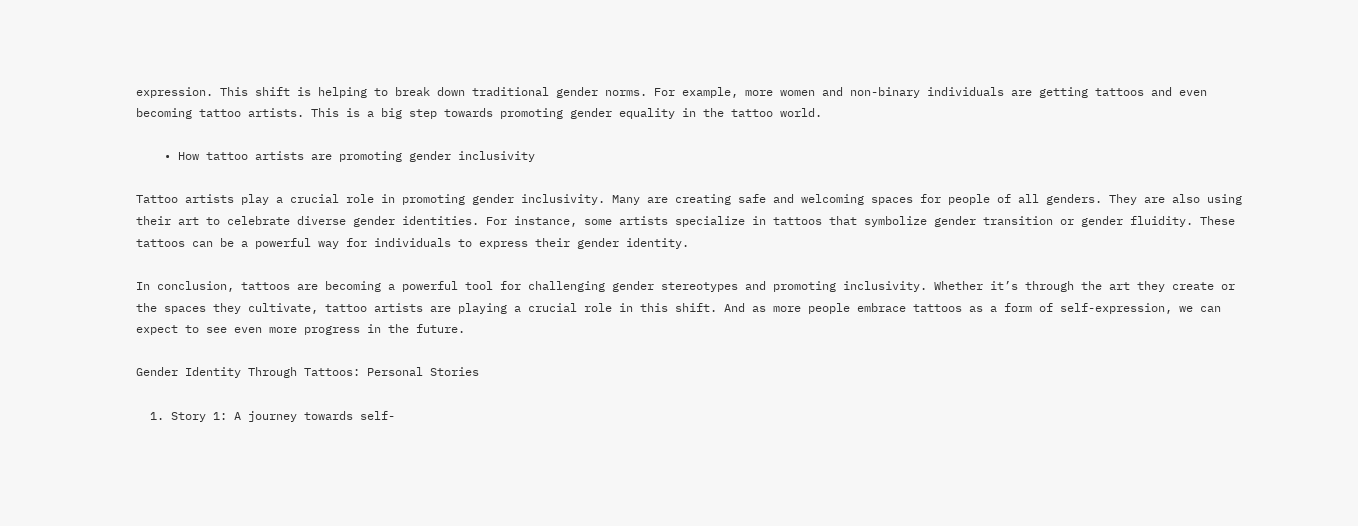expression. This shift is helping to break down traditional gender norms. For example, more women and non-binary individuals are getting tattoos and even becoming tattoo artists. This is a big step towards promoting gender equality in the tattoo world.

    • How tattoo artists are promoting gender inclusivity

Tattoo artists play a crucial role in promoting gender inclusivity. Many are creating safe and welcoming spaces for people of all genders. They are also using their art to celebrate diverse gender identities. For instance, some artists specialize in tattoos that symbolize gender transition or gender fluidity. These tattoos can be a powerful way for individuals to express their gender identity.

In conclusion, tattoos are becoming a powerful tool for challenging gender stereotypes and promoting inclusivity. Whether it’s through the art they create or the spaces they cultivate, tattoo artists are playing a crucial role in this shift. And as more people embrace tattoos as a form of self-expression, we can expect to see even more progress in the future.

Gender Identity Through Tattoos: Personal Stories

  1. Story 1: A journey towards self-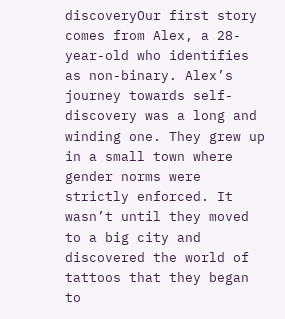discoveryOur first story comes from Alex, a 28-year-old who identifies as non-binary. Alex’s journey towards self-discovery was a long and winding one. They grew up in a small town where gender norms were strictly enforced. It wasn’t until they moved to a big city and discovered the world of tattoos that they began to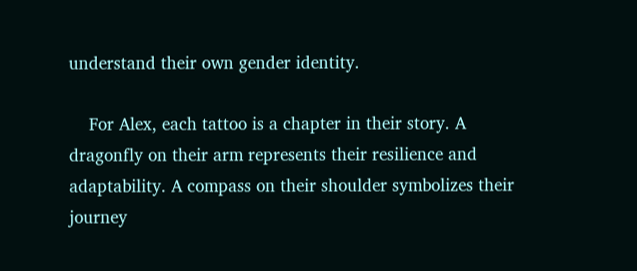understand their own gender identity.

    For Alex, each tattoo is a chapter in their story. A dragonfly on their arm represents their resilience and adaptability. A compass on their shoulder symbolizes their journey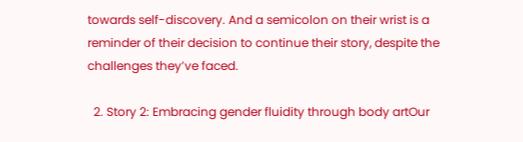towards self-discovery. And a semicolon on their wrist is a reminder of their decision to continue their story, despite the challenges they’ve faced.

  2. Story 2: Embracing gender fluidity through body artOur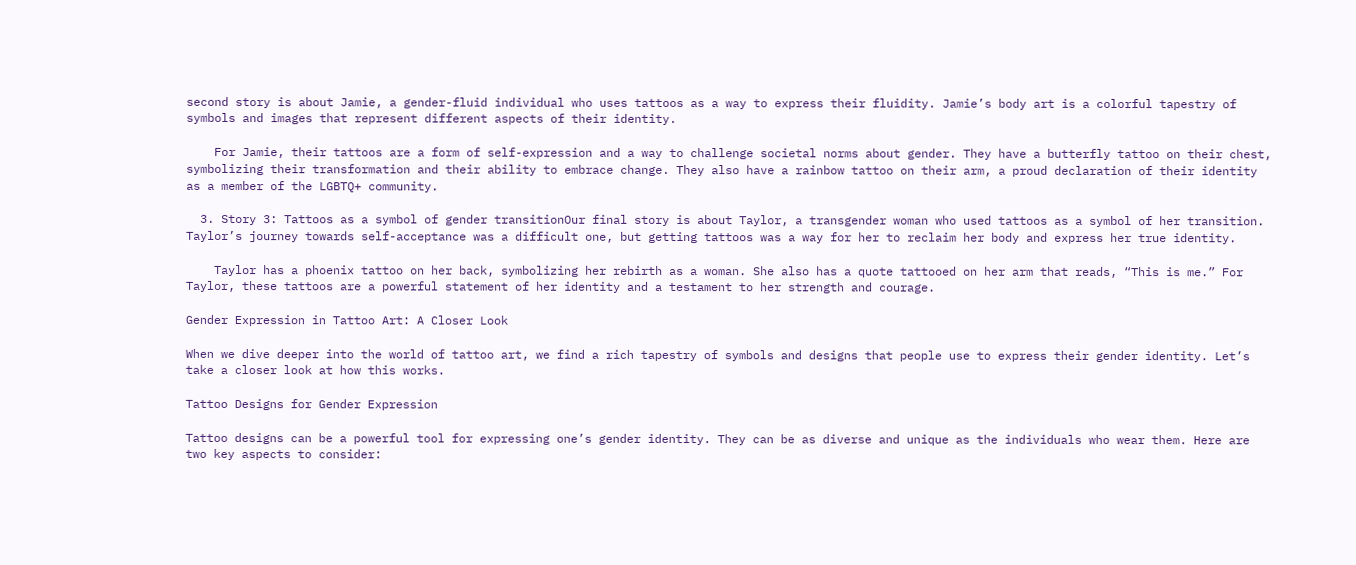second story is about Jamie, a gender-fluid individual who uses tattoos as a way to express their fluidity. Jamie’s body art is a colorful tapestry of symbols and images that represent different aspects of their identity.

    For Jamie, their tattoos are a form of self-expression and a way to challenge societal norms about gender. They have a butterfly tattoo on their chest, symbolizing their transformation and their ability to embrace change. They also have a rainbow tattoo on their arm, a proud declaration of their identity as a member of the LGBTQ+ community.

  3. Story 3: Tattoos as a symbol of gender transitionOur final story is about Taylor, a transgender woman who used tattoos as a symbol of her transition. Taylor’s journey towards self-acceptance was a difficult one, but getting tattoos was a way for her to reclaim her body and express her true identity.

    Taylor has a phoenix tattoo on her back, symbolizing her rebirth as a woman. She also has a quote tattooed on her arm that reads, “This is me.” For Taylor, these tattoos are a powerful statement of her identity and a testament to her strength and courage.

Gender Expression in Tattoo Art: A Closer Look

When we dive deeper into the world of tattoo art, we find a rich tapestry of symbols and designs that people use to express their gender identity. Let’s take a closer look at how this works.

Tattoo Designs for Gender Expression

Tattoo designs can be a powerful tool for expressing one’s gender identity. They can be as diverse and unique as the individuals who wear them. Here are two key aspects to consider: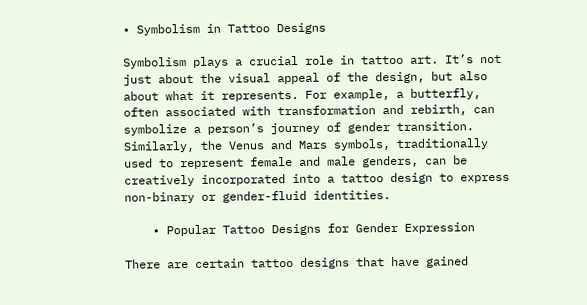• Symbolism in Tattoo Designs

Symbolism plays a crucial role in tattoo art. It’s not just about the visual appeal of the design, but also about what it represents. For example, a butterfly, often associated with transformation and rebirth, can symbolize a person’s journey of gender transition. Similarly, the Venus and Mars symbols, traditionally used to represent female and male genders, can be creatively incorporated into a tattoo design to express non-binary or gender-fluid identities.

    • Popular Tattoo Designs for Gender Expression

There are certain tattoo designs that have gained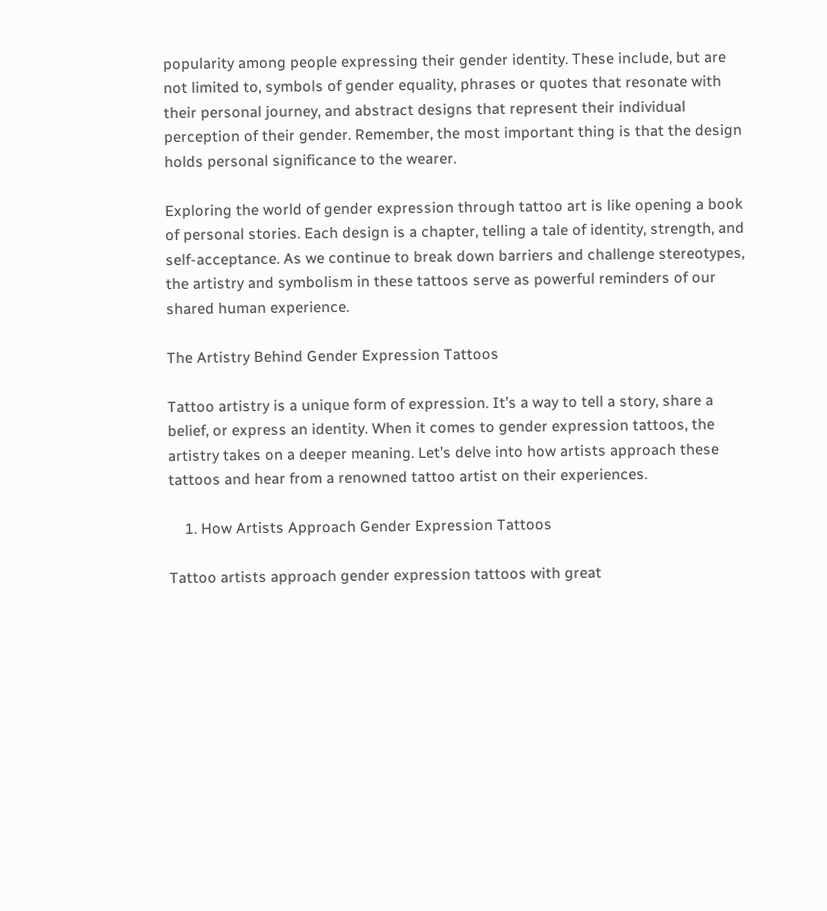popularity among people expressing their gender identity. These include, but are not limited to, symbols of gender equality, phrases or quotes that resonate with their personal journey, and abstract designs that represent their individual perception of their gender. Remember, the most important thing is that the design holds personal significance to the wearer.

Exploring the world of gender expression through tattoo art is like opening a book of personal stories. Each design is a chapter, telling a tale of identity, strength, and self-acceptance. As we continue to break down barriers and challenge stereotypes, the artistry and symbolism in these tattoos serve as powerful reminders of our shared human experience.

The Artistry Behind Gender Expression Tattoos

Tattoo artistry is a unique form of expression. It’s a way to tell a story, share a belief, or express an identity. When it comes to gender expression tattoos, the artistry takes on a deeper meaning. Let’s delve into how artists approach these tattoos and hear from a renowned tattoo artist on their experiences.

    1. How Artists Approach Gender Expression Tattoos

Tattoo artists approach gender expression tattoos with great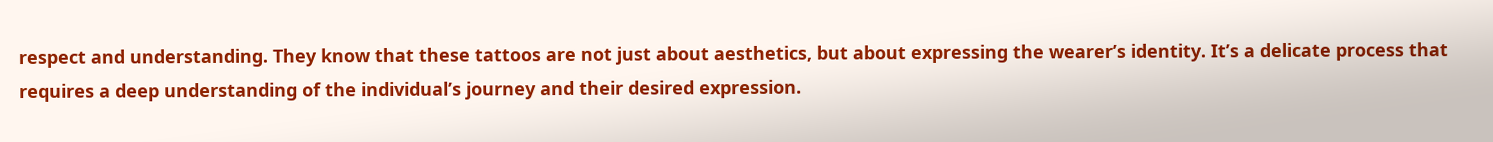respect and understanding. They know that these tattoos are not just about aesthetics, but about expressing the wearer’s identity. It’s a delicate process that requires a deep understanding of the individual’s journey and their desired expression.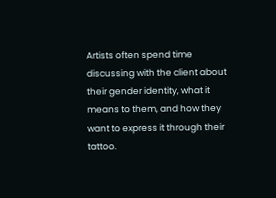Artists often spend time discussing with the client about their gender identity, what it means to them, and how they want to express it through their tattoo.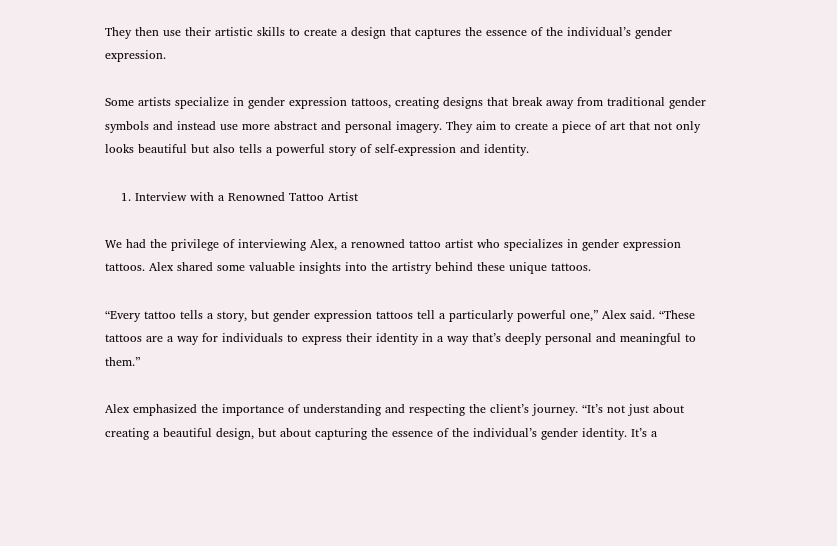They then use their artistic skills to create a design that captures the essence of the individual’s gender expression.

Some artists specialize in gender expression tattoos, creating designs that break away from traditional gender symbols and instead use more abstract and personal imagery. They aim to create a piece of art that not only looks beautiful but also tells a powerful story of self-expression and identity.

    1. Interview with a Renowned Tattoo Artist

We had the privilege of interviewing Alex, a renowned tattoo artist who specializes in gender expression tattoos. Alex shared some valuable insights into the artistry behind these unique tattoos.

“Every tattoo tells a story, but gender expression tattoos tell a particularly powerful one,” Alex said. “These tattoos are a way for individuals to express their identity in a way that’s deeply personal and meaningful to them.”

Alex emphasized the importance of understanding and respecting the client’s journey. “It’s not just about creating a beautiful design, but about capturing the essence of the individual’s gender identity. It’s a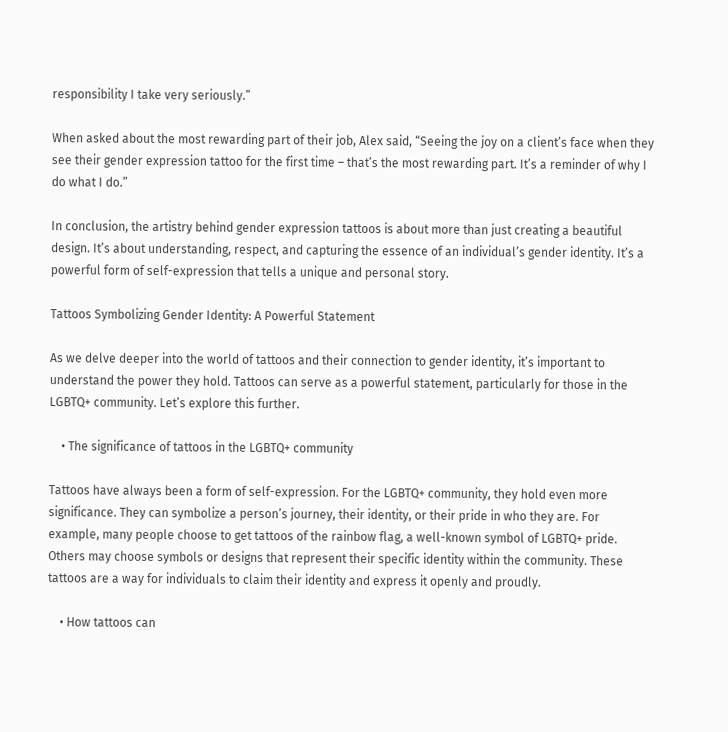responsibility I take very seriously.”

When asked about the most rewarding part of their job, Alex said, “Seeing the joy on a client’s face when they see their gender expression tattoo for the first time – that’s the most rewarding part. It’s a reminder of why I do what I do.”

In conclusion, the artistry behind gender expression tattoos is about more than just creating a beautiful design. It’s about understanding, respect, and capturing the essence of an individual’s gender identity. It’s a powerful form of self-expression that tells a unique and personal story.

Tattoos Symbolizing Gender Identity: A Powerful Statement

As we delve deeper into the world of tattoos and their connection to gender identity, it’s important to understand the power they hold. Tattoos can serve as a powerful statement, particularly for those in the LGBTQ+ community. Let’s explore this further.

    • The significance of tattoos in the LGBTQ+ community

Tattoos have always been a form of self-expression. For the LGBTQ+ community, they hold even more significance. They can symbolize a person’s journey, their identity, or their pride in who they are. For example, many people choose to get tattoos of the rainbow flag, a well-known symbol of LGBTQ+ pride. Others may choose symbols or designs that represent their specific identity within the community. These tattoos are a way for individuals to claim their identity and express it openly and proudly.

    • How tattoos can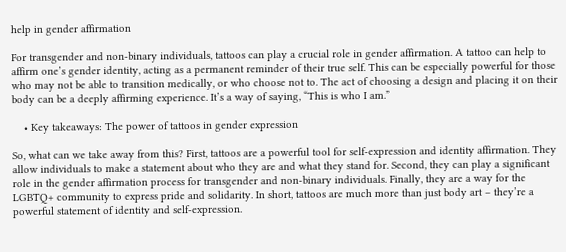help in gender affirmation

For transgender and non-binary individuals, tattoos can play a crucial role in gender affirmation. A tattoo can help to affirm one’s gender identity, acting as a permanent reminder of their true self. This can be especially powerful for those who may not be able to transition medically, or who choose not to. The act of choosing a design and placing it on their body can be a deeply affirming experience. It’s a way of saying, “This is who I am.”

    • Key takeaways: The power of tattoos in gender expression

So, what can we take away from this? First, tattoos are a powerful tool for self-expression and identity affirmation. They allow individuals to make a statement about who they are and what they stand for. Second, they can play a significant role in the gender affirmation process for transgender and non-binary individuals. Finally, they are a way for the LGBTQ+ community to express pride and solidarity. In short, tattoos are much more than just body art – they’re a powerful statement of identity and self-expression.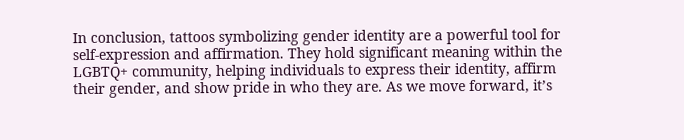In conclusion, tattoos symbolizing gender identity are a powerful tool for self-expression and affirmation. They hold significant meaning within the LGBTQ+ community, helping individuals to express their identity, affirm their gender, and show pride in who they are. As we move forward, it’s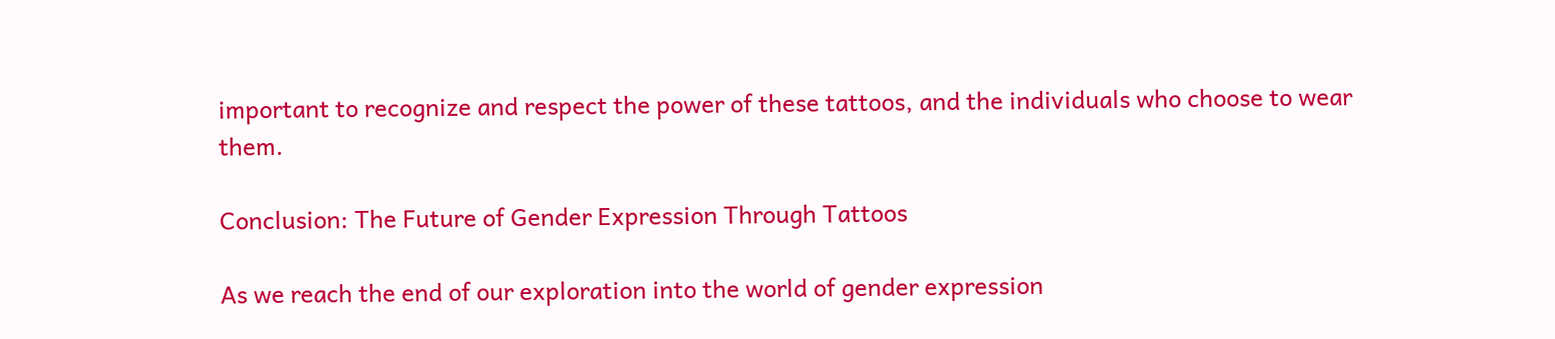important to recognize and respect the power of these tattoos, and the individuals who choose to wear them.

Conclusion: The Future of Gender Expression Through Tattoos

As we reach the end of our exploration into the world of gender expression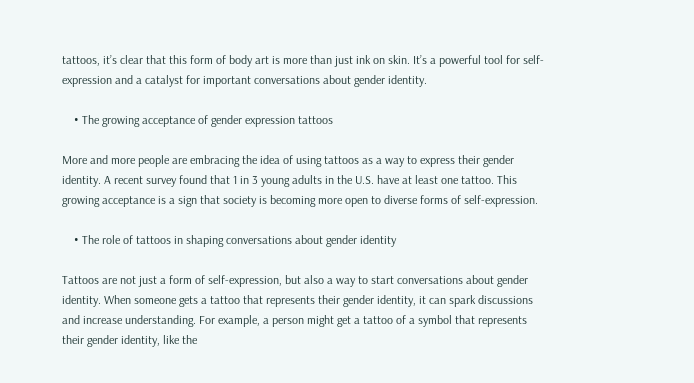tattoos, it’s clear that this form of body art is more than just ink on skin. It’s a powerful tool for self-expression and a catalyst for important conversations about gender identity.

    • The growing acceptance of gender expression tattoos

More and more people are embracing the idea of using tattoos as a way to express their gender identity. A recent survey found that 1 in 3 young adults in the U.S. have at least one tattoo. This growing acceptance is a sign that society is becoming more open to diverse forms of self-expression.

    • The role of tattoos in shaping conversations about gender identity

Tattoos are not just a form of self-expression, but also a way to start conversations about gender identity. When someone gets a tattoo that represents their gender identity, it can spark discussions and increase understanding. For example, a person might get a tattoo of a symbol that represents their gender identity, like the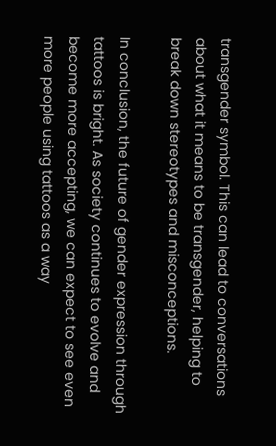transgender symbol. This can lead to conversations about what it means to be transgender, helping to break down stereotypes and misconceptions.

In conclusion, the future of gender expression through tattoos is bright. As society continues to evolve and become more accepting, we can expect to see even more people using tattoos as a way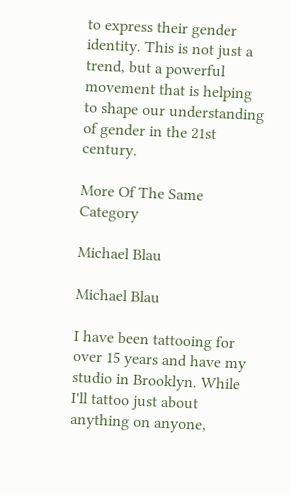to express their gender identity. This is not just a trend, but a powerful movement that is helping to shape our understanding of gender in the 21st century.

More Of The Same Category

Michael Blau

Michael Blau

I have been tattooing for over 15 years and have my studio in Brooklyn. While I'll tattoo just about anything on anyone,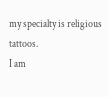my specialty is religious tattoos.
I am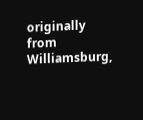originally from Williamsburg,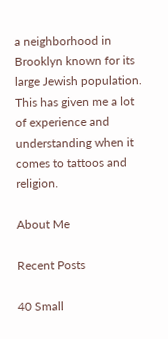a neighborhood in Brooklyn known for its large Jewish population. This has given me a lot of experience and understanding when it comes to tattoos and religion.

About Me

Recent Posts

40 Small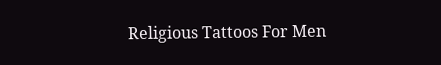Religious Tattoos For Men